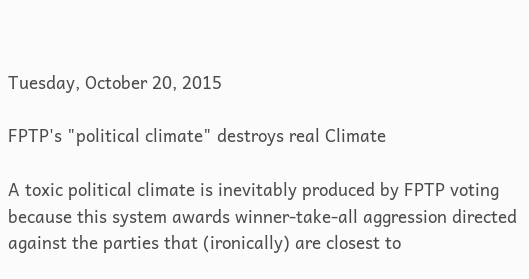Tuesday, October 20, 2015

FPTP's "political climate" destroys real Climate

A toxic political climate is inevitably produced by FPTP voting because this system awards winner-take-all aggression directed against the parties that (ironically) are closest to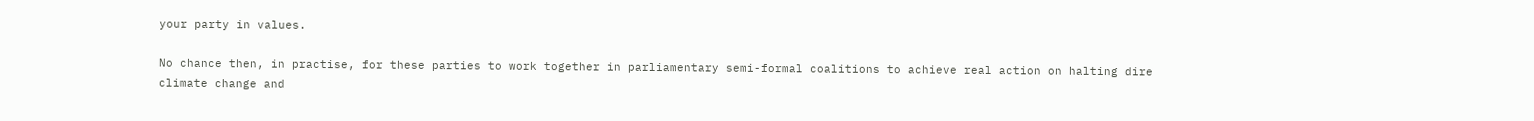your party in values.

No chance then, in practise, for these parties to work together in parliamentary semi-formal coalitions to achieve real action on halting dire climate change and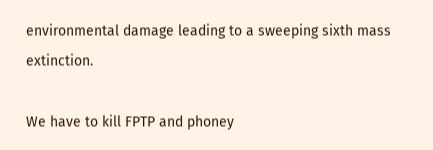environmental damage leading to a sweeping sixth mass extinction.

We have to kill FPTP and phoney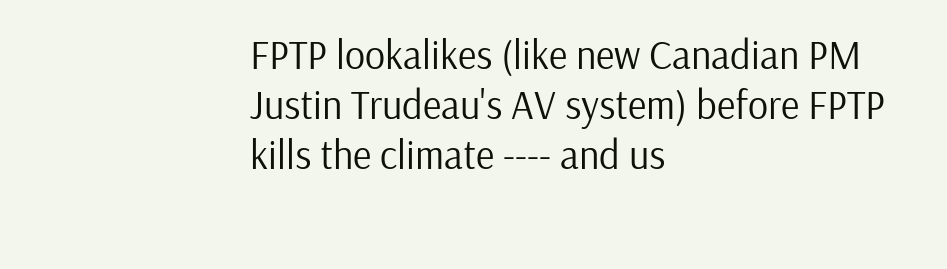FPTP lookalikes (like new Canadian PM Justin Trudeau's AV system) before FPTP kills the climate ---- and us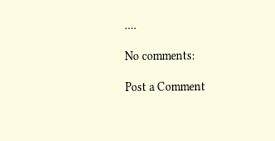....

No comments:

Post a Comment